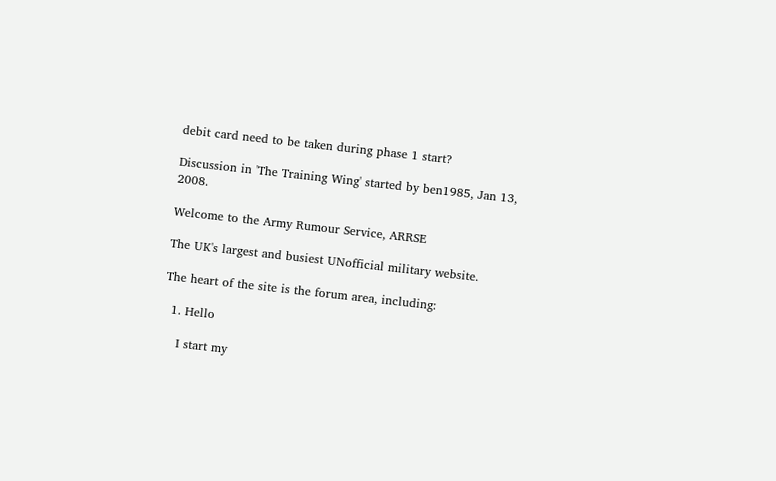debit card need to be taken during phase 1 start?

Discussion in 'The Training Wing' started by ben1985, Jan 13, 2008.

Welcome to the Army Rumour Service, ARRSE

The UK's largest and busiest UNofficial military website.

The heart of the site is the forum area, including:

  1. Hello

    I start my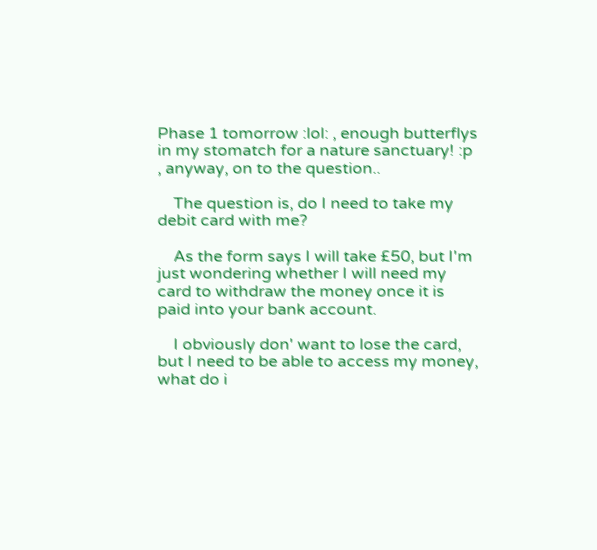Phase 1 tomorrow :lol: , enough butterflys in my stomatch for a nature sanctuary! :p , anyway, on to the question..

    The question is, do I need to take my debit card with me?

    As the form says I will take £50, but I'm just wondering whether I will need my card to withdraw the money once it is paid into your bank account.

    I obviously don' want to lose the card, but I need to be able to access my money, what do i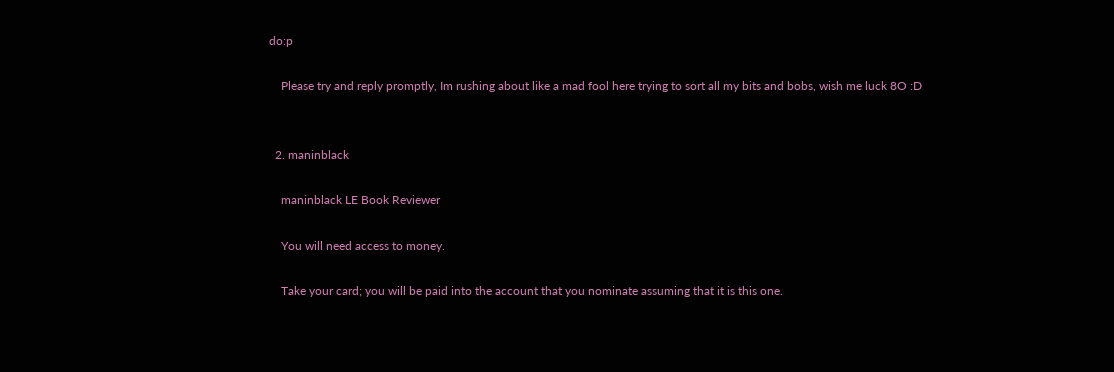do:p

    Please try and reply promptly, Im rushing about like a mad fool here trying to sort all my bits and bobs, wish me luck 8O :D


  2. maninblack

    maninblack LE Book Reviewer

    You will need access to money.

    Take your card; you will be paid into the account that you nominate assuming that it is this one.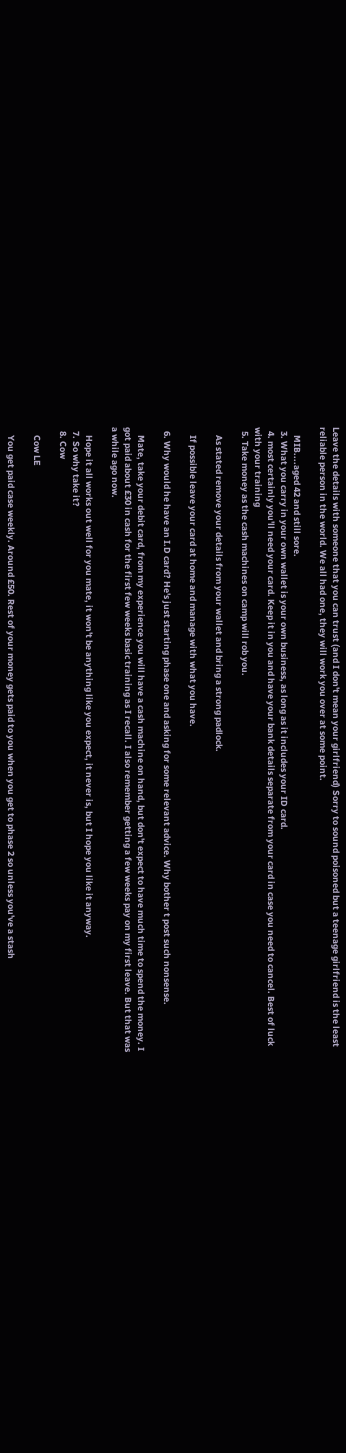Leave the details with someone that you can trust (and I don't mean your girlfriend) Sorry to sound poisoned but a teenage girlfriend is the least reliable person in the world. We all had one, they will work you over at some point.

    MIB....aged 42 and still sore.
  3. What you carry in your own wallet is your own business, as long as it includes your ID card.
  4. most certainly you'll need your card. Keep it in you and have your bank details separate from your card in case you need to cancel. Best of luck with your training
  5. Take money as the cash machines on camp will rob you.

    As stated remove your details from your wallet and bring a strong padlock.

    If possible leave your card at home and manage with what you have.

  6. Why would he have an I.D card? He's just starting phase one and asking for some relevant advice. Why bother t post such nonsense.

    Mate, take your debit card, from my experience you will have a cash machine on hand, but don't expect to have much time to spend the money. I got paid about £30 in cash for the first few weeks basic training as I recall. I also remember getting a few weeks pay on my first leave. But that was a while ago now.

    Hope it all works out well for you mate, it won't be anything like you expect, it never is, but I hope you like it anyway.
  7. So why take it?
  8. Cow

    Cow LE

    You get paid case weekly. Around £50. Rest of your money gets paid to you when you get to phase 2 so unless you've a stash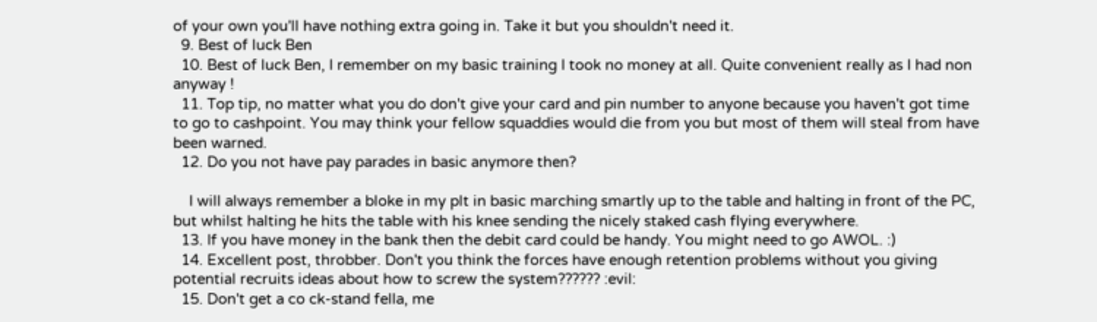of your own you'll have nothing extra going in. Take it but you shouldn't need it.
  9. Best of luck Ben
  10. Best of luck Ben, I remember on my basic training I took no money at all. Quite convenient really as I had non anyway !
  11. Top tip, no matter what you do don't give your card and pin number to anyone because you haven't got time to go to cashpoint. You may think your fellow squaddies would die from you but most of them will steal from have been warned.
  12. Do you not have pay parades in basic anymore then?

    I will always remember a bloke in my plt in basic marching smartly up to the table and halting in front of the PC, but whilst halting he hits the table with his knee sending the nicely staked cash flying everywhere.
  13. If you have money in the bank then the debit card could be handy. You might need to go AWOL. :)
  14. Excellent post, throbber. Don't you think the forces have enough retention problems without you giving potential recruits ideas about how to screw the system?????? :evil:
  15. Don't get a co ck-stand fella, me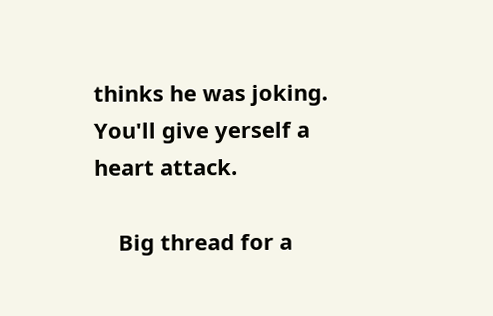thinks he was joking. You'll give yerself a heart attack.

    Big thread for a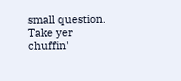small question. Take yer chuffin'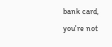bank card, you're not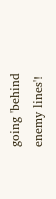going 'behind enemy lines'!